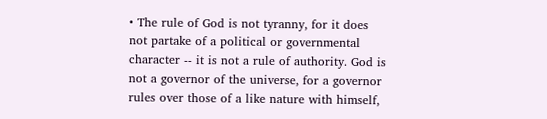• The rule of God is not tyranny, for it does not partake of a political or governmental character -- it is not a rule of authority. God is not a governor of the universe, for a governor rules over those of a like nature with himself,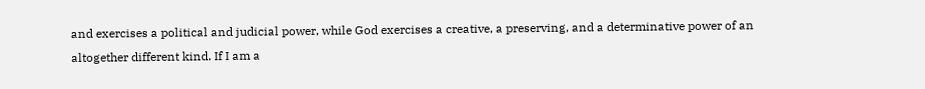and exercises a political and judicial power, while God exercises a creative, a preserving, and a determinative power of an altogether different kind. If I am a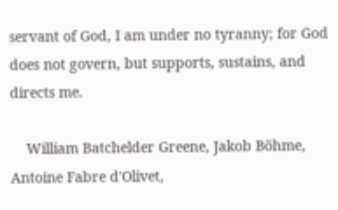servant of God, I am under no tyranny; for God does not govern, but supports, sustains, and directs me.

    William Batchelder Greene, Jakob Böhme, Antoine Fabre d'Olivet,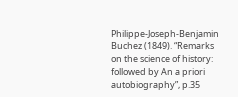Philippe-Joseph-Benjamin Buchez (1849). “Remarks on the science of history: followed by An a priori autobiography”, p.35